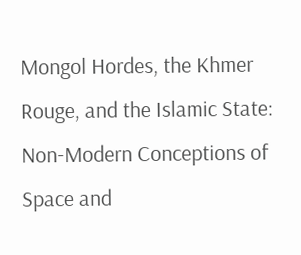Mongol Hordes, the Khmer Rouge, and the Islamic State: Non-Modern Conceptions of Space and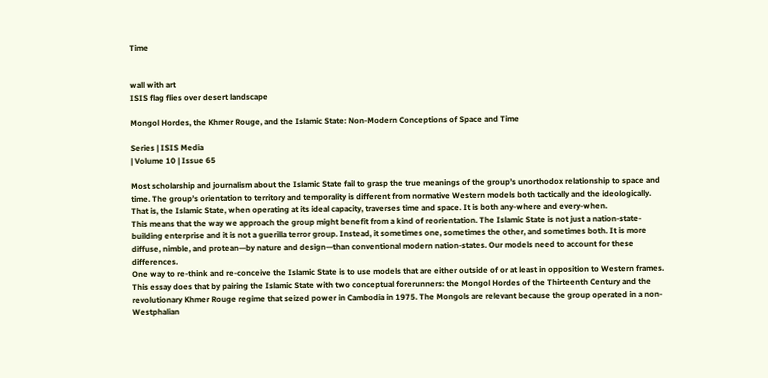Time


wall with art
ISIS flag flies over desert landscape

Mongol Hordes, the Khmer Rouge, and the Islamic State: Non-Modern Conceptions of Space and Time

Series | ISIS Media
| Volume 10 | Issue 65

Most scholarship and journalism about the Islamic State fail to grasp the true meanings of the group’s unorthodox relationship to space and time. The group’s orientation to territory and temporality is different from normative Western models both tactically and the ideologically. That is, the Islamic State, when operating at its ideal capacity, traverses time and space. It is both any-where and every-when.
This means that the way we approach the group might benefit from a kind of reorientation. The Islamic State is not just a nation-state-building enterprise and it is not a guerilla terror group. Instead, it sometimes one, sometimes the other, and sometimes both. It is more diffuse, nimble, and protean—by nature and design—than conventional modern nation-states. Our models need to account for these differences.
One way to re-think and re-conceive the Islamic State is to use models that are either outside of or at least in opposition to Western frames. This essay does that by pairing the Islamic State with two conceptual forerunners: the Mongol Hordes of the Thirteenth Century and the revolutionary Khmer Rouge regime that seized power in Cambodia in 1975. The Mongols are relevant because the group operated in a non-Westphalian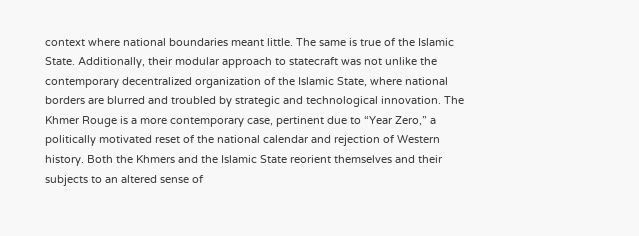context where national boundaries meant little. The same is true of the Islamic State. Additionally, their modular approach to statecraft was not unlike the contemporary decentralized organization of the Islamic State, where national borders are blurred and troubled by strategic and technological innovation. The Khmer Rouge is a more contemporary case, pertinent due to “Year Zero,” a politically motivated reset of the national calendar and rejection of Western history. Both the Khmers and the Islamic State reorient themselves and their subjects to an altered sense of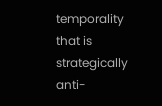temporality that is strategically anti-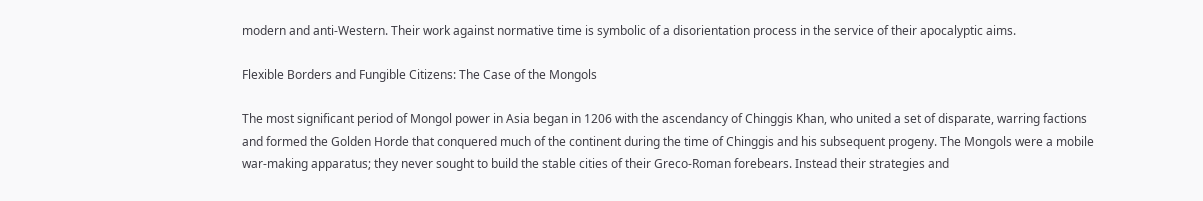modern and anti-Western. Their work against normative time is symbolic of a disorientation process in the service of their apocalyptic aims.

Flexible Borders and Fungible Citizens: The Case of the Mongols

The most significant period of Mongol power in Asia began in 1206 with the ascendancy of Chinggis Khan, who united a set of disparate, warring factions and formed the Golden Horde that conquered much of the continent during the time of Chinggis and his subsequent progeny. The Mongols were a mobile war-making apparatus; they never sought to build the stable cities of their Greco-Roman forebears. Instead their strategies and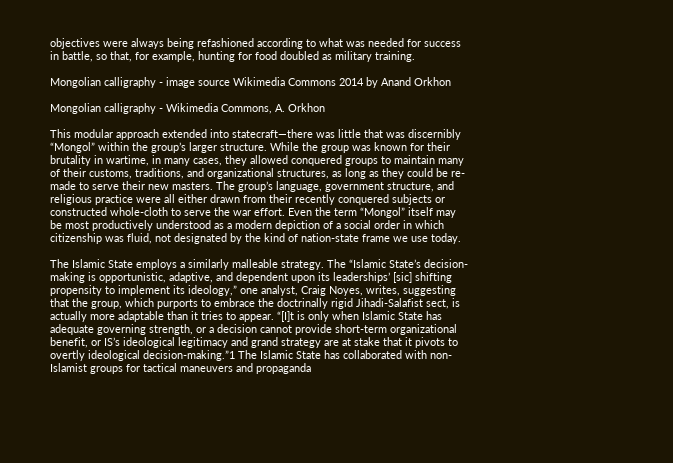objectives were always being refashioned according to what was needed for success in battle, so that, for example, hunting for food doubled as military training.

Mongolian calligraphy - image source Wikimedia Commons 2014 by Anand Orkhon

Mongolian calligraphy - Wikimedia Commons, A. Orkhon

This modular approach extended into statecraft—there was little that was discernibly “Mongol” within the group’s larger structure. While the group was known for their brutality in wartime, in many cases, they allowed conquered groups to maintain many of their customs, traditions, and organizational structures, as long as they could be re-made to serve their new masters. The group’s language, government structure, and religious practice were all either drawn from their recently conquered subjects or constructed whole-cloth to serve the war effort. Even the term “Mongol” itself may be most productively understood as a modern depiction of a social order in which citizenship was fluid, not designated by the kind of nation-state frame we use today.

The Islamic State employs a similarly malleable strategy. The “Islamic State’s decision-making is opportunistic, adaptive, and dependent upon its leaderships’ [sic] shifting propensity to implement its ideology,” one analyst, Craig Noyes, writes, suggesting that the group, which purports to embrace the doctrinally rigid Jihadi-Salafist sect, is actually more adaptable than it tries to appear. “[I]t is only when Islamic State has adequate governing strength, or a decision cannot provide short-term organizational benefit, or IS’s ideological legitimacy and grand strategy are at stake that it pivots to overtly ideological decision-making.”1 The Islamic State has collaborated with non-Islamist groups for tactical maneuvers and propaganda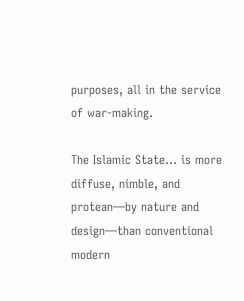purposes, all in the service of war-making.

The Islamic State… is more diffuse, nimble, and protean—by nature and design—than conventional modern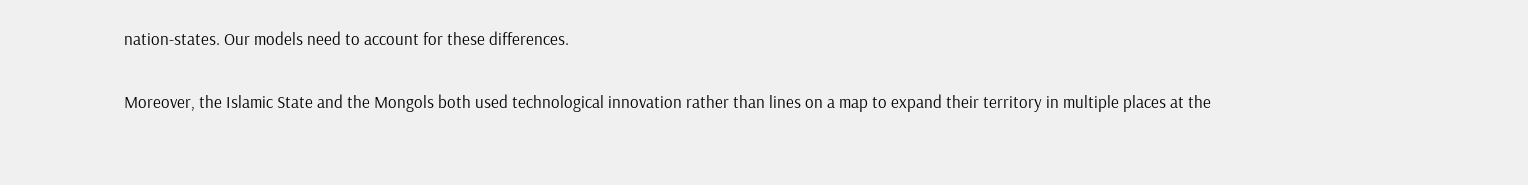nation-states. Our models need to account for these differences.

Moreover, the Islamic State and the Mongols both used technological innovation rather than lines on a map to expand their territory in multiple places at the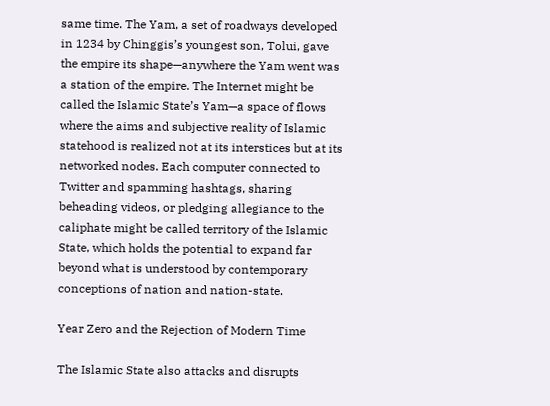same time. The Yam, a set of roadways developed in 1234 by Chinggis’s youngest son, Tolui, gave the empire its shape—anywhere the Yam went was a station of the empire. The Internet might be called the Islamic State’s Yam—a space of flows where the aims and subjective reality of Islamic statehood is realized not at its interstices but at its networked nodes. Each computer connected to Twitter and spamming hashtags, sharing beheading videos, or pledging allegiance to the caliphate might be called territory of the Islamic State, which holds the potential to expand far beyond what is understood by contemporary conceptions of nation and nation-state.

Year Zero and the Rejection of Modern Time

The Islamic State also attacks and disrupts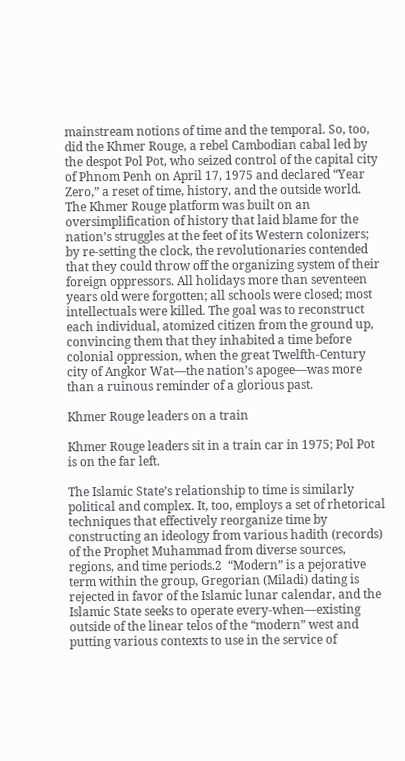mainstream notions of time and the temporal. So, too, did the Khmer Rouge, a rebel Cambodian cabal led by the despot Pol Pot, who seized control of the capital city of Phnom Penh on April 17, 1975 and declared “Year Zero,” a reset of time, history, and the outside world. The Khmer Rouge platform was built on an oversimplification of history that laid blame for the nation’s struggles at the feet of its Western colonizers; by re-setting the clock, the revolutionaries contended that they could throw off the organizing system of their foreign oppressors. All holidays more than seventeen years old were forgotten; all schools were closed; most intellectuals were killed. The goal was to reconstruct each individual, atomized citizen from the ground up, convincing them that they inhabited a time before colonial oppression, when the great Twelfth-Century city of Angkor Wat—the nation’s apogee—was more than a ruinous reminder of a glorious past.

Khmer Rouge leaders on a train

Khmer Rouge leaders sit in a train car in 1975; Pol Pot is on the far left.

The Islamic State’s relationship to time is similarly political and complex. It, too, employs a set of rhetorical techniques that effectively reorganize time by constructing an ideology from various hadith (records) of the Prophet Muhammad from diverse sources, regions, and time periods.2  “Modern” is a pejorative term within the group, Gregorian (Miladi) dating is rejected in favor of the Islamic lunar calendar, and the Islamic State seeks to operate every-when—existing outside of the linear telos of the “modern” west and putting various contexts to use in the service of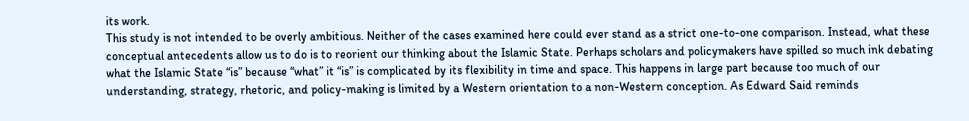its work.
This study is not intended to be overly ambitious. Neither of the cases examined here could ever stand as a strict one-to-one comparison. Instead, what these conceptual antecedents allow us to do is to reorient our thinking about the Islamic State. Perhaps scholars and policymakers have spilled so much ink debating what the Islamic State “is” because “what” it “is” is complicated by its flexibility in time and space. This happens in large part because too much of our understanding, strategy, rhetoric, and policy-making is limited by a Western orientation to a non-Western conception. As Edward Said reminds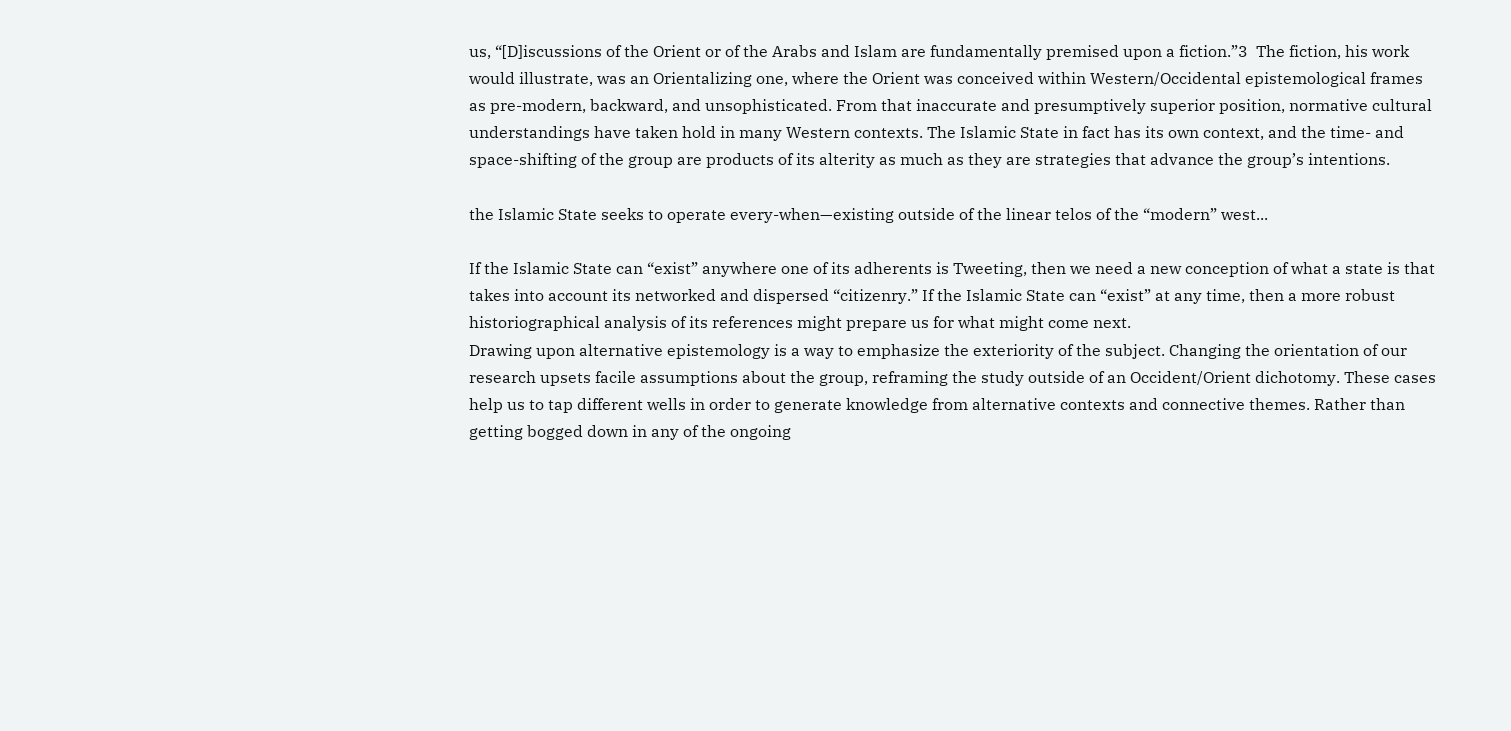us, “[D]iscussions of the Orient or of the Arabs and Islam are fundamentally premised upon a fiction.”3  The fiction, his work would illustrate, was an Orientalizing one, where the Orient was conceived within Western/Occidental epistemological frames as pre-modern, backward, and unsophisticated. From that inaccurate and presumptively superior position, normative cultural understandings have taken hold in many Western contexts. The Islamic State in fact has its own context, and the time- and space-shifting of the group are products of its alterity as much as they are strategies that advance the group’s intentions.

the Islamic State seeks to operate every-when—existing outside of the linear telos of the “modern” west...

If the Islamic State can “exist” anywhere one of its adherents is Tweeting, then we need a new conception of what a state is that takes into account its networked and dispersed “citizenry.” If the Islamic State can “exist” at any time, then a more robust historiographical analysis of its references might prepare us for what might come next.
Drawing upon alternative epistemology is a way to emphasize the exteriority of the subject. Changing the orientation of our research upsets facile assumptions about the group, reframing the study outside of an Occident/Orient dichotomy. These cases help us to tap different wells in order to generate knowledge from alternative contexts and connective themes. Rather than getting bogged down in any of the ongoing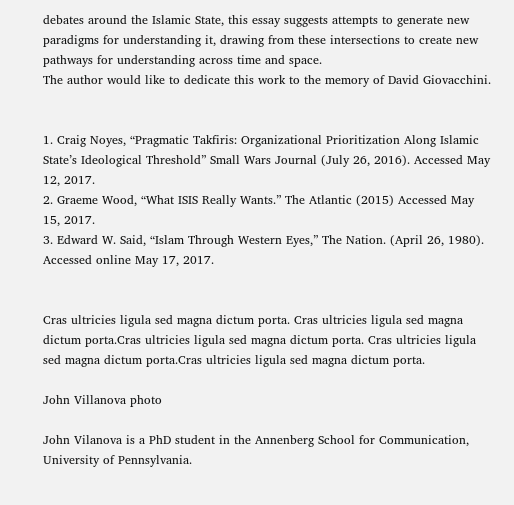debates around the Islamic State, this essay suggests attempts to generate new paradigms for understanding it, drawing from these intersections to create new pathways for understanding across time and space.
The author would like to dedicate this work to the memory of David Giovacchini.


1. Craig Noyes, “Pragmatic Takfiris: Organizational Prioritization Along Islamic State’s Ideological Threshold” Small Wars Journal (July 26, 2016). Accessed May 12, 2017.
2. Graeme Wood, “What ISIS Really Wants.” The Atlantic (2015) Accessed May 15, 2017.
3. Edward W. Said, “Islam Through Western Eyes,” The Nation. (April 26, 1980). Accessed online May 17, 2017.


Cras ultricies ligula sed magna dictum porta. Cras ultricies ligula sed magna dictum porta.Cras ultricies ligula sed magna dictum porta. Cras ultricies ligula sed magna dictum porta.Cras ultricies ligula sed magna dictum porta.

John Villanova photo

John Vilanova is a PhD student in the Annenberg School for Communication, University of Pennsylvania.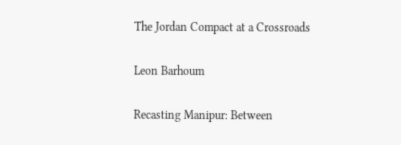The Jordan Compact at a Crossroads

Leon Barhoum

Recasting Manipur: Between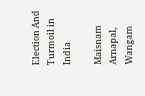Election And Turmoil in India

Maisnam Arnapal, Wangam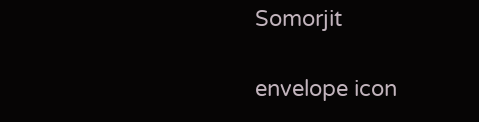Somorjit

envelope icon